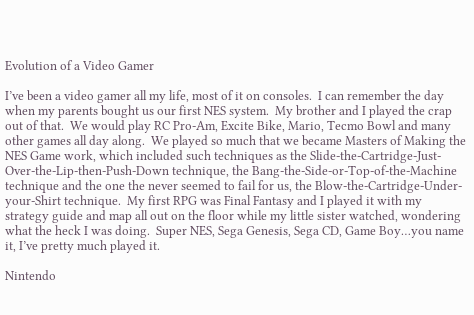Evolution of a Video Gamer

I’ve been a video gamer all my life, most of it on consoles.  I can remember the day when my parents bought us our first NES system.  My brother and I played the crap out of that.  We would play RC Pro-Am, Excite Bike, Mario, Tecmo Bowl and many other games all day along.  We played so much that we became Masters of Making the NES Game work, which included such techniques as the Slide-the-Cartridge-Just-Over-the-Lip-then-Push-Down technique, the Bang-the-Side-or-Top-of-the-Machine technique and the one the never seemed to fail for us, the Blow-the-Cartridge-Under-your-Shirt technique.  My first RPG was Final Fantasy and I played it with my strategy guide and map all out on the floor while my little sister watched, wondering what the heck I was doing.  Super NES, Sega Genesis, Sega CD, Game Boy…you name it, I’ve pretty much played it.

Nintendo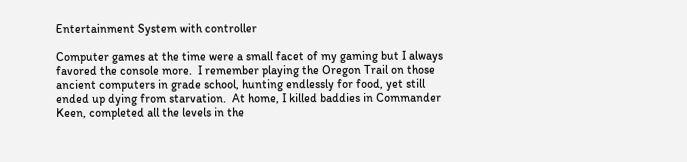Entertainment System with controller

Computer games at the time were a small facet of my gaming but I always favored the console more.  I remember playing the Oregon Trail on those ancient computers in grade school, hunting endlessly for food, yet still ended up dying from starvation.  At home, I killed baddies in Commander Keen, completed all the levels in the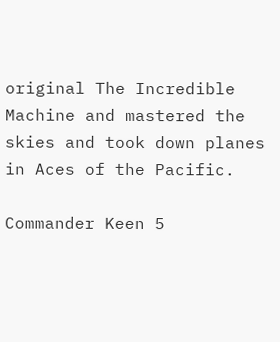original The Incredible Machine and mastered the skies and took down planes in Aces of the Pacific.

Commander Keen 5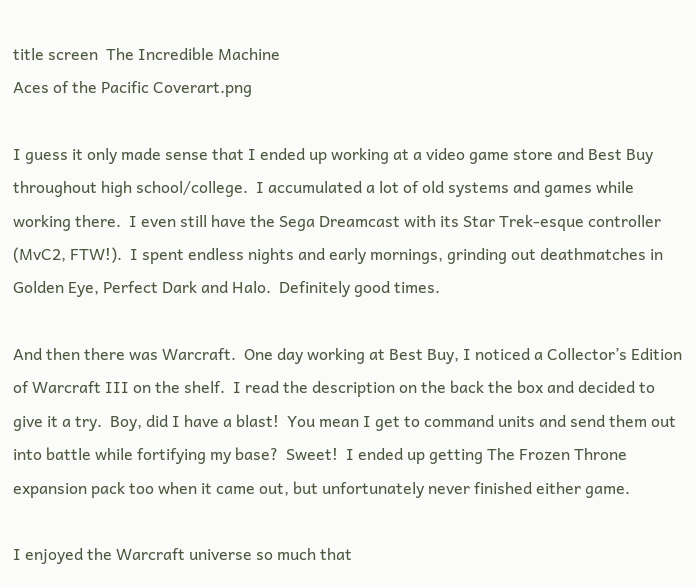title screen  The Incredible Machine
Aces of the Pacific Coverart.png

I guess it only made sense that I ended up working at a video game store and Best Buy throughout high school/college.  I accumulated a lot of old systems and games while working there.  I even still have the Sega Dreamcast with its Star Trek-esque controller (MvC2, FTW!).  I spent endless nights and early mornings, grinding out deathmatches in Golden Eye, Perfect Dark and Halo.  Definitely good times.

And then there was Warcraft.  One day working at Best Buy, I noticed a Collector’s Edition of Warcraft III on the shelf.  I read the description on the back the box and decided to give it a try.  Boy, did I have a blast!  You mean I get to command units and send them out into battle while fortifying my base?  Sweet!  I ended up getting The Frozen Throne expansion pack too when it came out, but unfortunately never finished either game.

I enjoyed the Warcraft universe so much that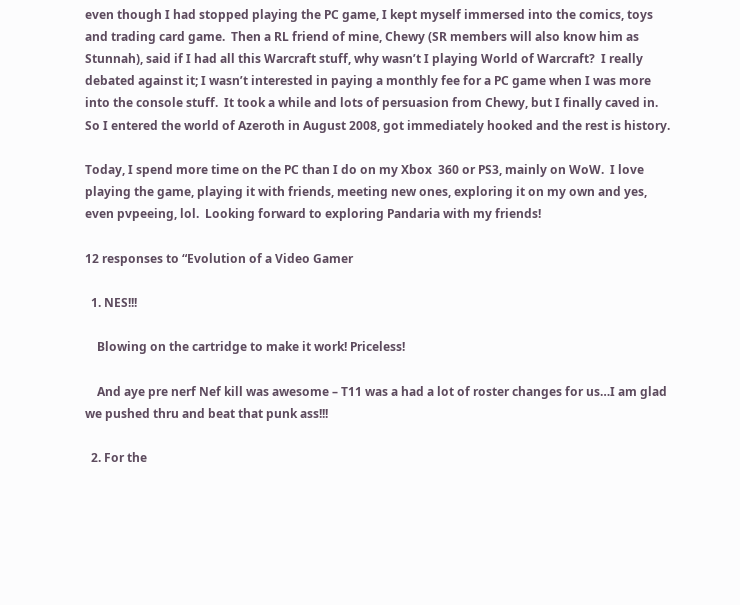even though I had stopped playing the PC game, I kept myself immersed into the comics, toys and trading card game.  Then a RL friend of mine, Chewy (SR members will also know him as Stunnah), said if I had all this Warcraft stuff, why wasn’t I playing World of Warcraft?  I really debated against it; I wasn’t interested in paying a monthly fee for a PC game when I was more into the console stuff.  It took a while and lots of persuasion from Chewy, but I finally caved in.  So I entered the world of Azeroth in August 2008, got immediately hooked and the rest is history.

Today, I spend more time on the PC than I do on my Xbox  360 or PS3, mainly on WoW.  I love playing the game, playing it with friends, meeting new ones, exploring it on my own and yes, even pvpeeing, lol.  Looking forward to exploring Pandaria with my friends!

12 responses to “Evolution of a Video Gamer

  1. NES!!!

    Blowing on the cartridge to make it work! Priceless!

    And aye pre nerf Nef kill was awesome – T11 was a had a lot of roster changes for us…I am glad we pushed thru and beat that punk ass!!!

  2. For the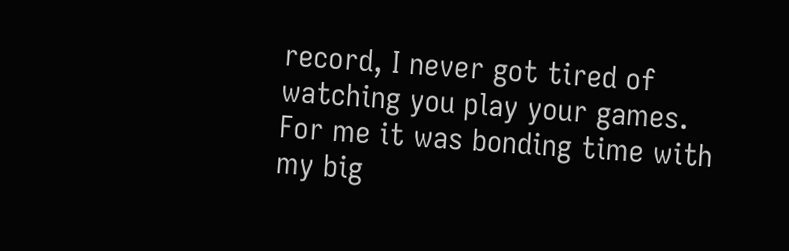record, I never got tired of watching you play your games. For me it was bonding time with my big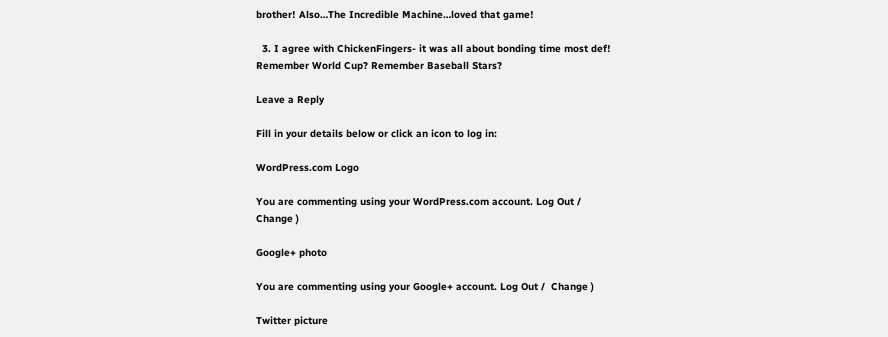brother! Also…The Incredible Machine…loved that game!

  3. I agree with ChickenFingers- it was all about bonding time most def! Remember World Cup? Remember Baseball Stars?

Leave a Reply

Fill in your details below or click an icon to log in:

WordPress.com Logo

You are commenting using your WordPress.com account. Log Out /  Change )

Google+ photo

You are commenting using your Google+ account. Log Out /  Change )

Twitter picture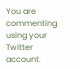You are commenting using your Twitter account.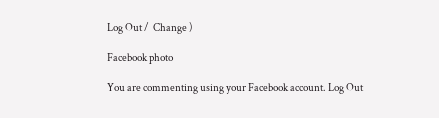Log Out /  Change )

Facebook photo

You are commenting using your Facebook account. Log Out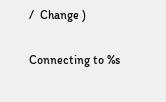/  Change )


Connecting to %s